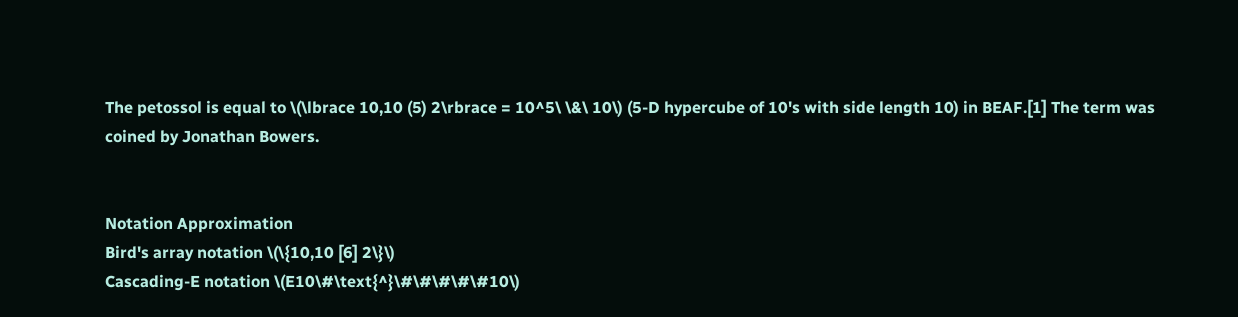The petossol is equal to \(\lbrace 10,10 (5) 2\rbrace = 10^5\ \&\ 10\) (5-D hypercube of 10's with side length 10) in BEAF.[1] The term was coined by Jonathan Bowers.


Notation Approximation
Bird's array notation \(\{10,10 [6] 2\}\)
Cascading-E notation \(E10\#\text{^}\#\#\#\#\#10\)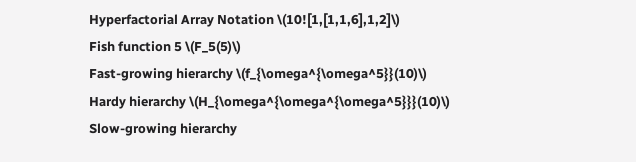Hyperfactorial Array Notation \(10![1,[1,1,6],1,2]\)
Fish function 5 \(F_5(5)\)
Fast-growing hierarchy \(f_{\omega^{\omega^5}}(10)\)
Hardy hierarchy \(H_{\omega^{\omega^{\omega^5}}}(10)\)
Slow-growing hierarchy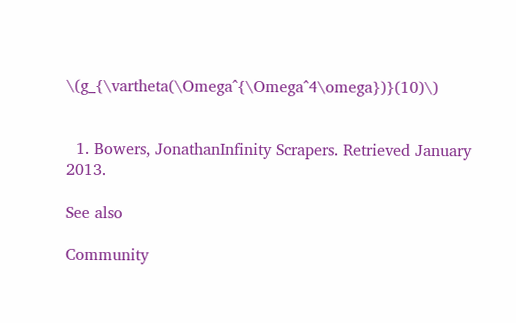\(g_{\vartheta(\Omega^{\Omega^4\omega})}(10)\)


  1. Bowers, JonathanInfinity Scrapers. Retrieved January 2013.

See also

Community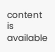content is available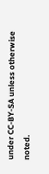under CC-BY-SA unless otherwise noted.